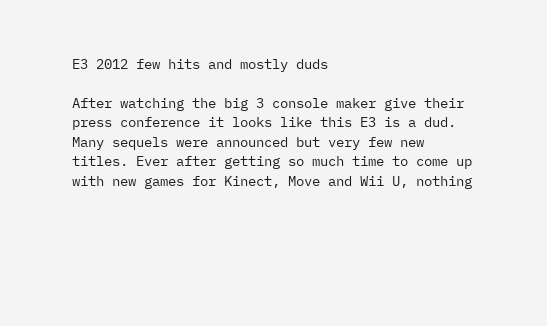E3 2012 few hits and mostly duds

After watching the big 3 console maker give their press conference it looks like this E3 is a dud. Many sequels were announced but very few new titles. Ever after getting so much time to come up with new games for Kinect, Move and Wii U, nothing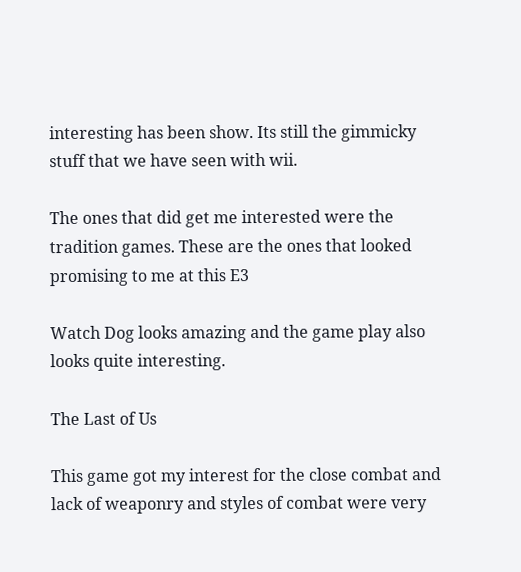interesting has been show. Its still the gimmicky stuff that we have seen with wii.

The ones that did get me interested were the tradition games. These are the ones that looked promising to me at this E3

Watch Dog looks amazing and the game play also looks quite interesting.

The Last of Us

This game got my interest for the close combat and lack of weaponry and styles of combat were very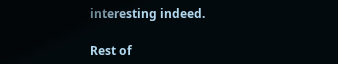interesting indeed.

Rest of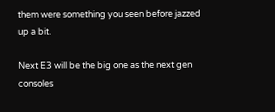them were something you seen before jazzed up a bit.

Next E3 will be the big one as the next gen consoles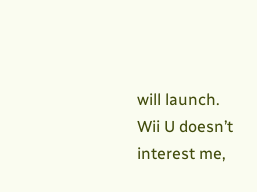will launch. Wii U doesn’t interest me,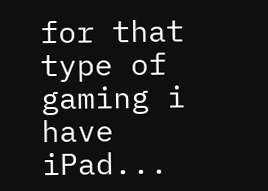for that type of gaming i have iPad...